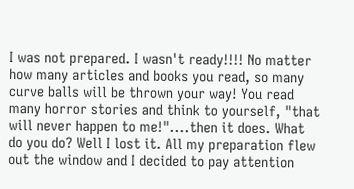I was not prepared. I wasn't ready!!!! No matter how many articles and books you read, so many curve balls will be thrown your way! You read many horror stories and think to yourself, "that will never happen to me!"....then it does. What do you do? Well I lost it. All my preparation flew out the window and I decided to pay attention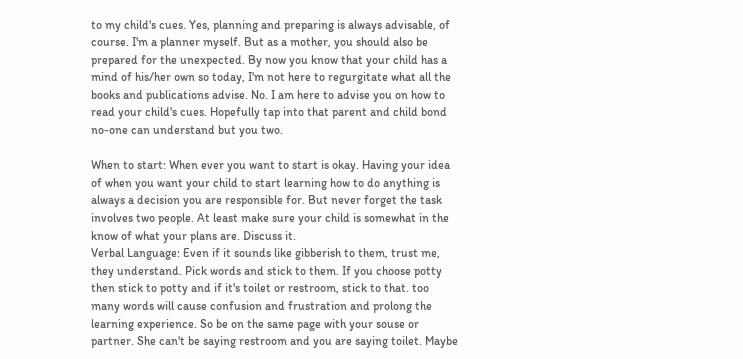to my child's cues. Yes, planning and preparing is always advisable, of course. I'm a planner myself. But as a mother, you should also be prepared for the unexpected. By now you know that your child has a mind of his/her own so today, I'm not here to regurgitate what all the books and publications advise. No. I am here to advise you on how to read your child's cues. Hopefully tap into that parent and child bond no-one can understand but you two.

When to start: When ever you want to start is okay. Having your idea of when you want your child to start learning how to do anything is always a decision you are responsible for. But never forget the task involves two people. At least make sure your child is somewhat in the know of what your plans are. Discuss it.
Verbal Language: Even if it sounds like gibberish to them, trust me, they understand. Pick words and stick to them. If you choose potty then stick to potty and if it's toilet or restroom, stick to that. too many words will cause confusion and frustration and prolong the learning experience. So be on the same page with your souse or partner. She can't be saying restroom and you are saying toilet. Maybe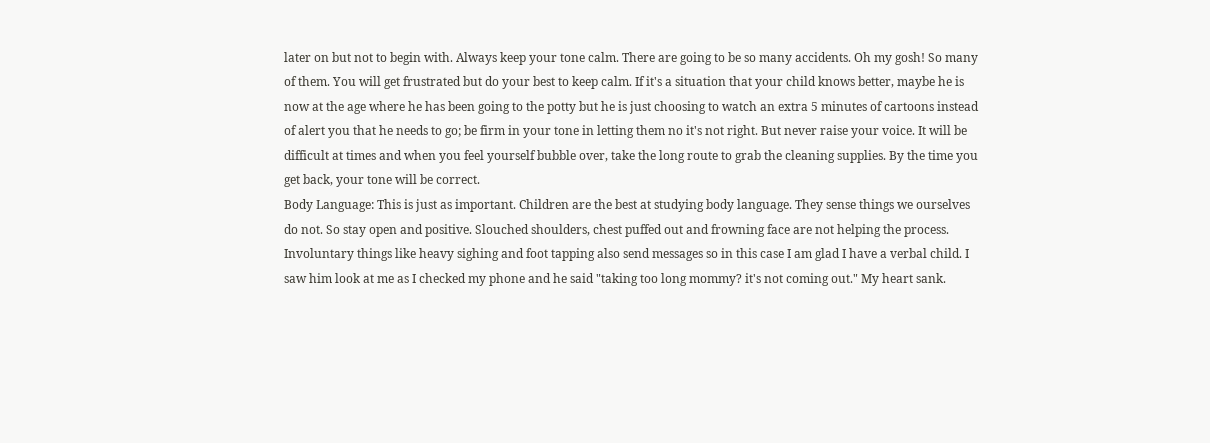later on but not to begin with. Always keep your tone calm. There are going to be so many accidents. Oh my gosh! So many of them. You will get frustrated but do your best to keep calm. If it's a situation that your child knows better, maybe he is now at the age where he has been going to the potty but he is just choosing to watch an extra 5 minutes of cartoons instead of alert you that he needs to go; be firm in your tone in letting them no it's not right. But never raise your voice. It will be difficult at times and when you feel yourself bubble over, take the long route to grab the cleaning supplies. By the time you get back, your tone will be correct.
Body Language: This is just as important. Children are the best at studying body language. They sense things we ourselves do not. So stay open and positive. Slouched shoulders, chest puffed out and frowning face are not helping the process. Involuntary things like heavy sighing and foot tapping also send messages so in this case I am glad I have a verbal child. I saw him look at me as I checked my phone and he said "taking too long mommy? it's not coming out." My heart sank.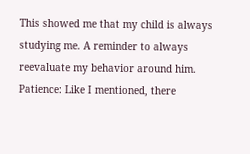This showed me that my child is always studying me. A reminder to always reevaluate my behavior around him.
Patience: Like I mentioned, there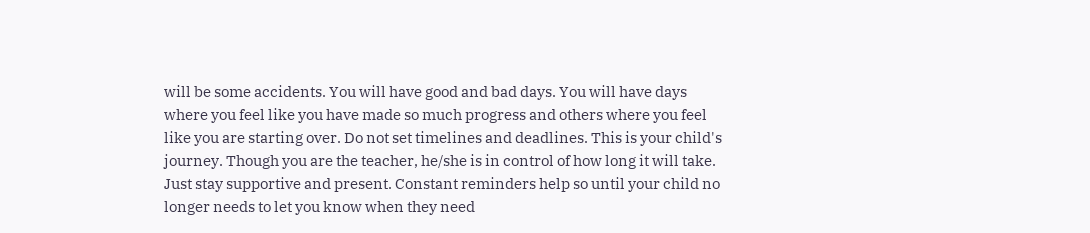will be some accidents. You will have good and bad days. You will have days where you feel like you have made so much progress and others where you feel like you are starting over. Do not set timelines and deadlines. This is your child's journey. Though you are the teacher, he/she is in control of how long it will take. Just stay supportive and present. Constant reminders help so until your child no longer needs to let you know when they need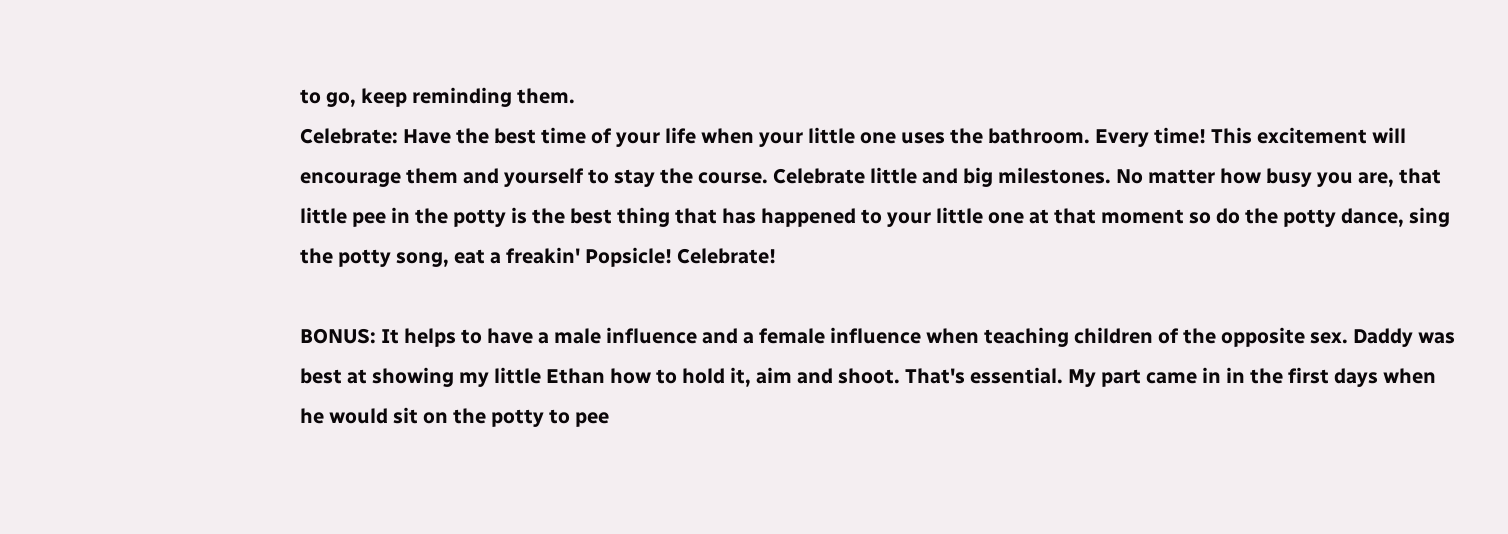to go, keep reminding them.
Celebrate: Have the best time of your life when your little one uses the bathroom. Every time! This excitement will encourage them and yourself to stay the course. Celebrate little and big milestones. No matter how busy you are, that little pee in the potty is the best thing that has happened to your little one at that moment so do the potty dance, sing the potty song, eat a freakin' Popsicle! Celebrate!

BONUS: It helps to have a male influence and a female influence when teaching children of the opposite sex. Daddy was best at showing my little Ethan how to hold it, aim and shoot. That's essential. My part came in in the first days when he would sit on the potty to pee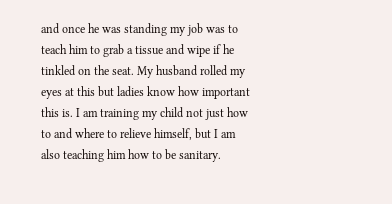and once he was standing my job was to teach him to grab a tissue and wipe if he tinkled on the seat. My husband rolled my eyes at this but ladies know how important this is. I am training my child not just how to and where to relieve himself, but I am also teaching him how to be sanitary.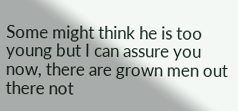Some might think he is too young but I can assure you now, there are grown men out there not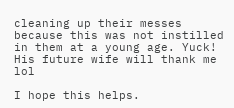cleaning up their messes because this was not instilled in them at a young age. Yuck! His future wife will thank me lol

I hope this helps.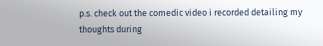p.s. check out the comedic video i recorded detailing my thoughts during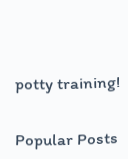potty training!


Popular Posts